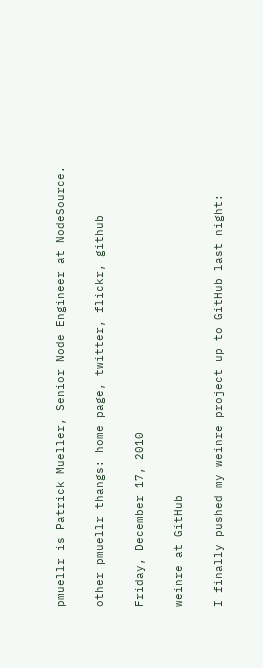pmuellr is Patrick Mueller, Senior Node Engineer at NodeSource.

other pmuellr thangs: home page, twitter, flickr, github

Friday, December 17, 2010

weinre at GitHub

I finally pushed my weinre project up to GitHub last night: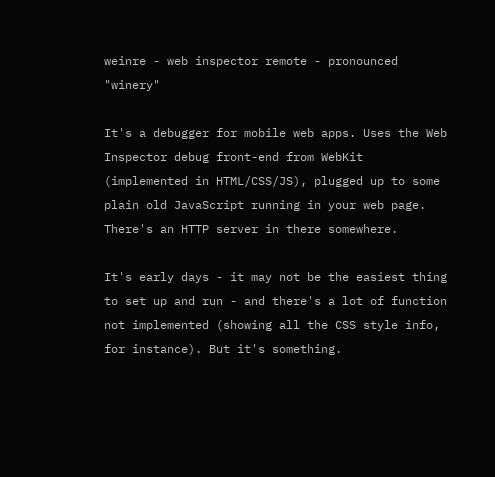weinre - web inspector remote - pronounced "winery"

It's a debugger for mobile web apps. Uses the Web Inspector debug front-end from WebKit (implemented in HTML/CSS/JS), plugged up to some plain old JavaScript running in your web page. There's an HTTP server in there somewhere.

It's early days - it may not be the easiest thing to set up and run - and there's a lot of function not implemented (showing all the CSS style info, for instance). But it's something.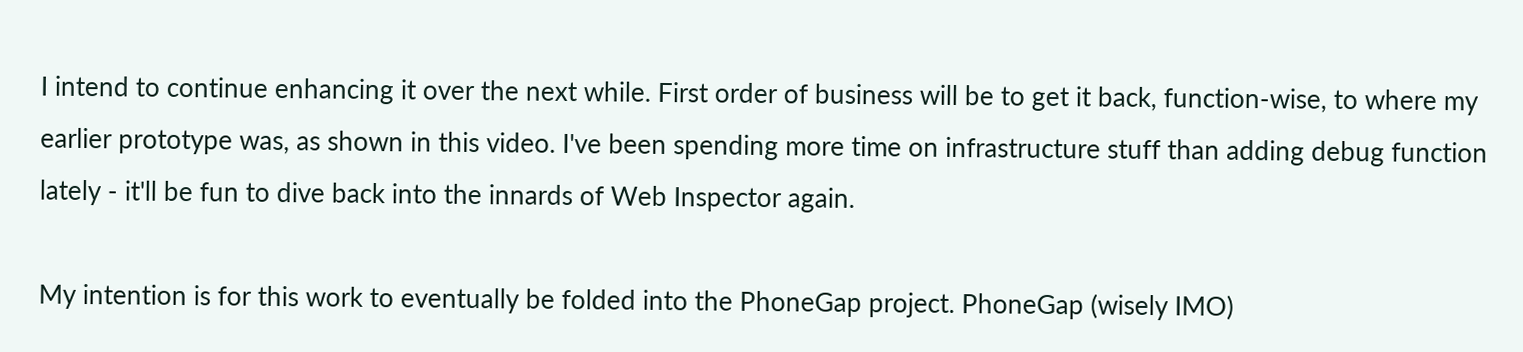I intend to continue enhancing it over the next while. First order of business will be to get it back, function-wise, to where my earlier prototype was, as shown in this video. I've been spending more time on infrastructure stuff than adding debug function lately - it'll be fun to dive back into the innards of Web Inspector again.

My intention is for this work to eventually be folded into the PhoneGap project. PhoneGap (wisely IMO)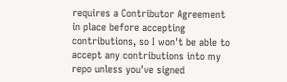requires a Contributor Agreement in place before accepting contributions, so I won't be able to accept any contributions into my repo unless you've signed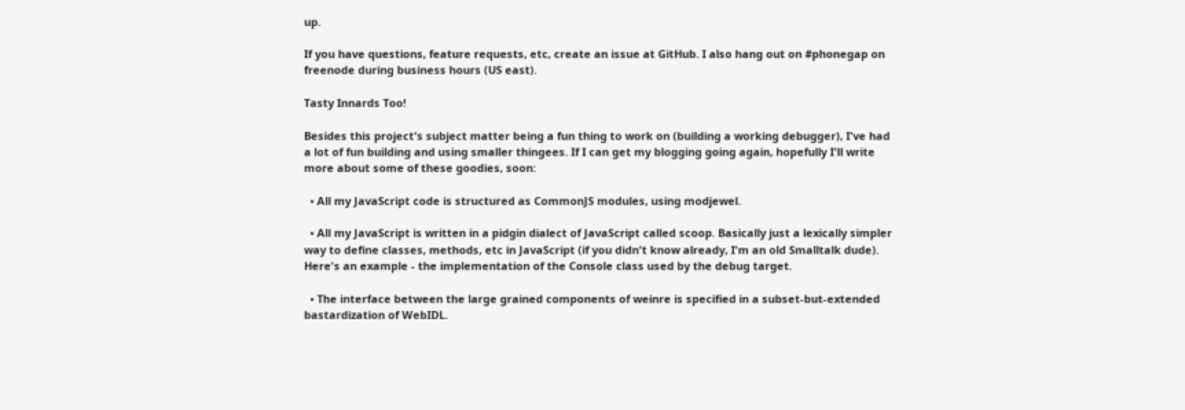up.

If you have questions, feature requests, etc, create an issue at GitHub. I also hang out on #phonegap on freenode during business hours (US east).

Tasty Innards Too!

Besides this project's subject matter being a fun thing to work on (building a working debugger), I've had a lot of fun building and using smaller thingees. If I can get my blogging going again, hopefully I'll write more about some of these goodies, soon:

  • All my JavaScript code is structured as CommonJS modules, using modjewel.

  • All my JavaScript is written in a pidgin dialect of JavaScript called scoop. Basically just a lexically simpler way to define classes, methods, etc in JavaScript (if you didn't know already, I'm an old Smalltalk dude). Here's an example - the implementation of the Console class used by the debug target.

  • The interface between the large grained components of weinre is specified in a subset-but-extended bastardization of WebIDL.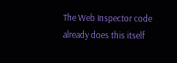The Web Inspector code already does this itself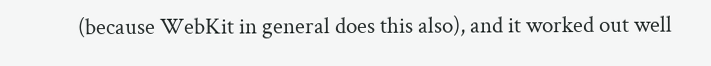(because WebKit in general does this also), and it worked out well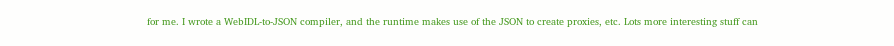for me. I wrote a WebIDL-to-JSON compiler, and the runtime makes use of the JSON to create proxies, etc. Lots more interesting stuff can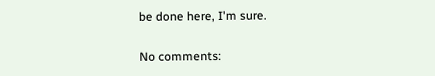be done here, I'm sure.

No comments: